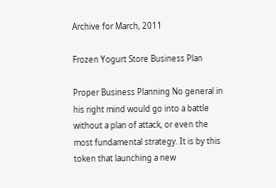Archive for March, 2011

Frozen Yogurt Store Business Plan

Proper Business Planning No general in his right mind would go into a battle without a plan of attack, or even the most fundamental strategy. It is by this token that launching a new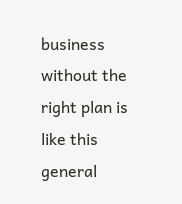business without the right plan is like this general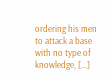ordering his men to attack a base with no type of knowledge, [...]